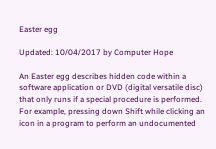Easter egg

Updated: 10/04/2017 by Computer Hope

An Easter egg describes hidden code within a software application or DVD (digital versatile disc) that only runs if a special procedure is performed. For example, pressing down Shift while clicking an icon in a program to perform an undocumented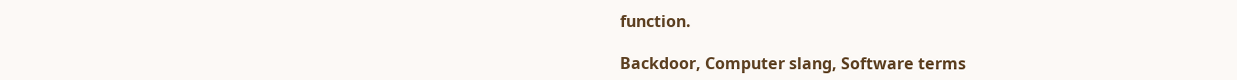function.

Backdoor, Computer slang, Software terms